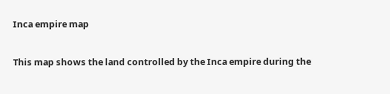Inca empire map

This map shows the land controlled by the Inca empire during the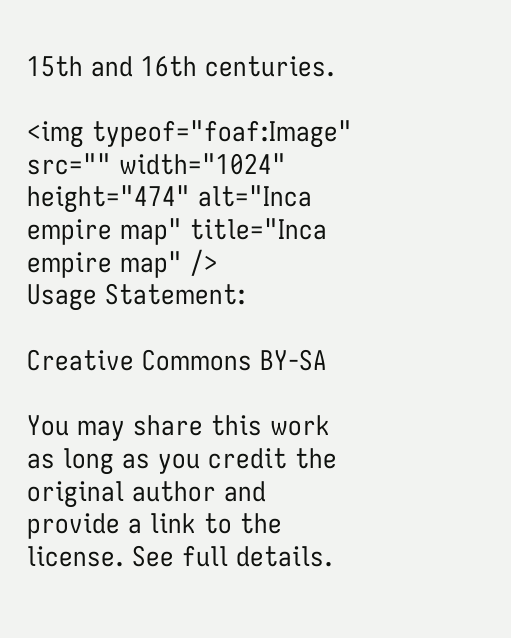15th and 16th centuries.

<img typeof="foaf:Image" src="" width="1024" height="474" alt="Inca empire map" title="Inca empire map" />
Usage Statement:

Creative Commons BY-SA

You may share this work as long as you credit the original author and provide a link to the license. See full details.